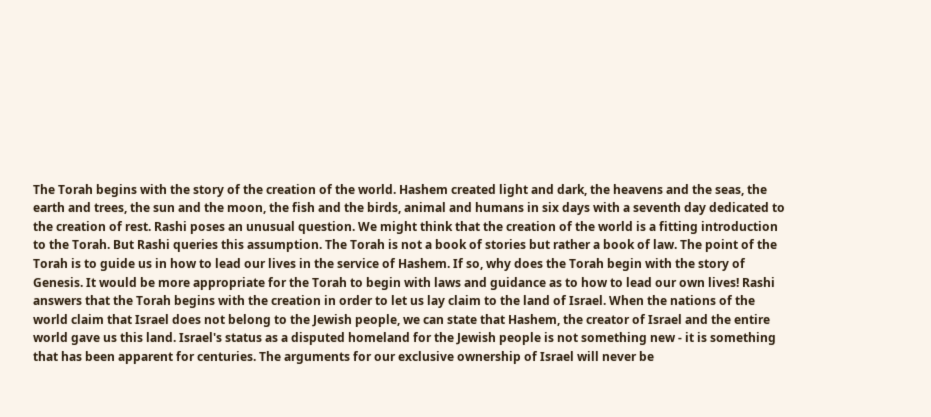The Torah begins with the story of the creation of the world. Hashem created light and dark, the heavens and the seas, the earth and trees, the sun and the moon, the fish and the birds, animal and humans in six days with a seventh day dedicated to the creation of rest. Rashi poses an unusual question. We might think that the creation of the world is a fitting introduction to the Torah. But Rashi queries this assumption. The Torah is not a book of stories but rather a book of law. The point of the Torah is to guide us in how to lead our lives in the service of Hashem. If so, why does the Torah begin with the story of Genesis. It would be more appropriate for the Torah to begin with laws and guidance as to how to lead our own lives! Rashi answers that the Torah begins with the creation in order to let us lay claim to the land of Israel. When the nations of the world claim that Israel does not belong to the Jewish people, we can state that Hashem, the creator of Israel and the entire world gave us this land. Israel's status as a disputed homeland for the Jewish people is not something new - it is something that has been apparent for centuries. The arguments for our exclusive ownership of Israel will never be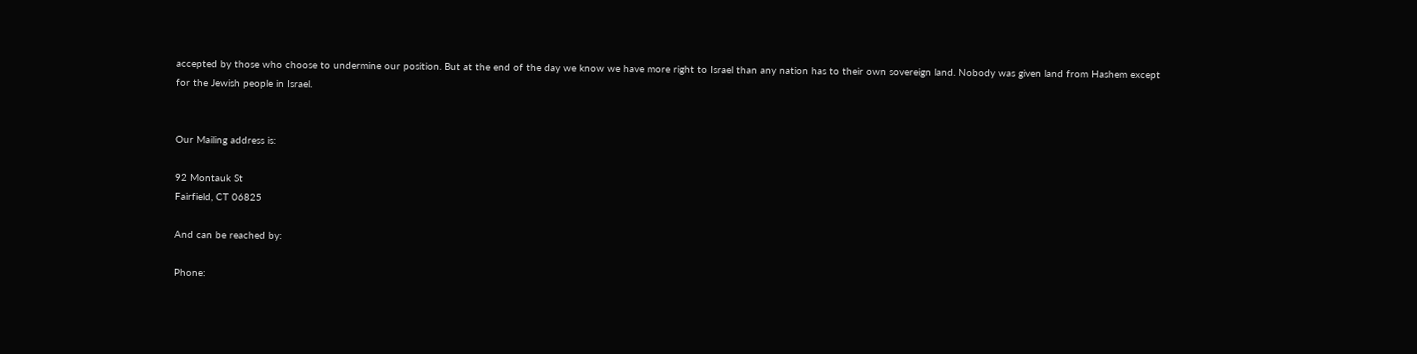accepted by those who choose to undermine our position. But at the end of the day we know we have more right to Israel than any nation has to their own sovereign land. Nobody was given land from Hashem except for the Jewish people in Israel.


Our Mailing address is:

92 Montauk St
Fairfield, CT 06825

And can be reached by:

Phone: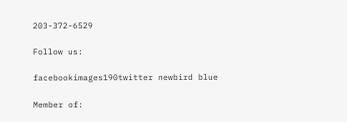203-372-6529

Follow us:

facebookimages190twitter newbird blue

Member of: